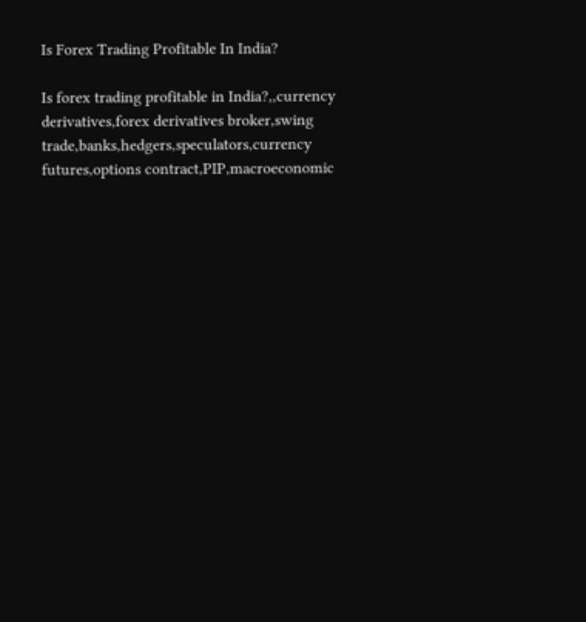Is Forex Trading Profitable In India?

Is forex trading profitable in India?,,currency derivatives,forex derivatives broker,swing trade,banks,hedgers,speculators,currency futures,options contract,PIP,macroeconomic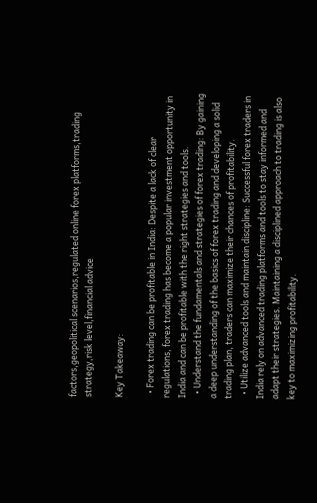factors,geopolitical scenarios,regulated online forex platforms,trading strategy,risk level,financial advice

Key Takeaway:

  • Forex trading can be profitable in India: Despite a lack of clear regulations, forex trading has become a popular investment opportunity in India and can be profitable with the right strategies and tools.
  • Understand the fundamentals and strategies of forex trading: By gaining a deep understanding of the basics of forex trading and developing a solid trading plan, traders can maximize their chances of profitability.
  • Utilize advanced tools and maintain discipline: Successful forex traders in India rely on advanced trading platforms and tools to stay informed and adapt their strategies. Maintaining a disciplined approach to trading is also key to maximizing profitability.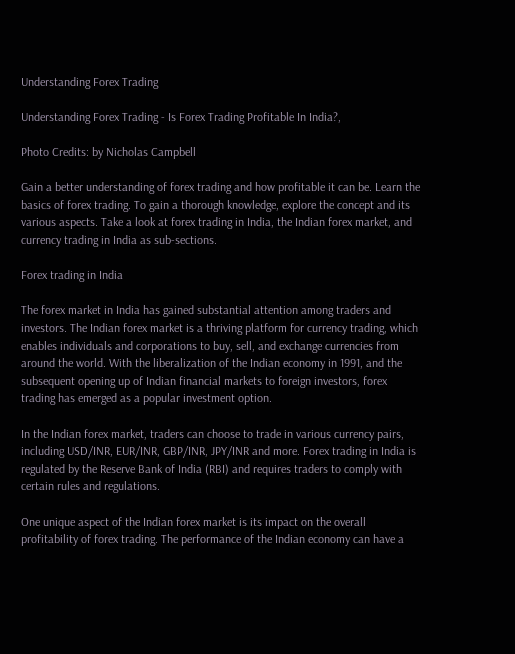Understanding Forex Trading

Understanding Forex Trading - Is Forex Trading Profitable In India?,

Photo Credits: by Nicholas Campbell

Gain a better understanding of forex trading and how profitable it can be. Learn the basics of forex trading. To gain a thorough knowledge, explore the concept and its various aspects. Take a look at forex trading in India, the Indian forex market, and currency trading in India as sub-sections.

Forex trading in India

The forex market in India has gained substantial attention among traders and investors. The Indian forex market is a thriving platform for currency trading, which enables individuals and corporations to buy, sell, and exchange currencies from around the world. With the liberalization of the Indian economy in 1991, and the subsequent opening up of Indian financial markets to foreign investors, forex trading has emerged as a popular investment option.

In the Indian forex market, traders can choose to trade in various currency pairs, including USD/INR, EUR/INR, GBP/INR, JPY/INR and more. Forex trading in India is regulated by the Reserve Bank of India (RBI) and requires traders to comply with certain rules and regulations.

One unique aspect of the Indian forex market is its impact on the overall profitability of forex trading. The performance of the Indian economy can have a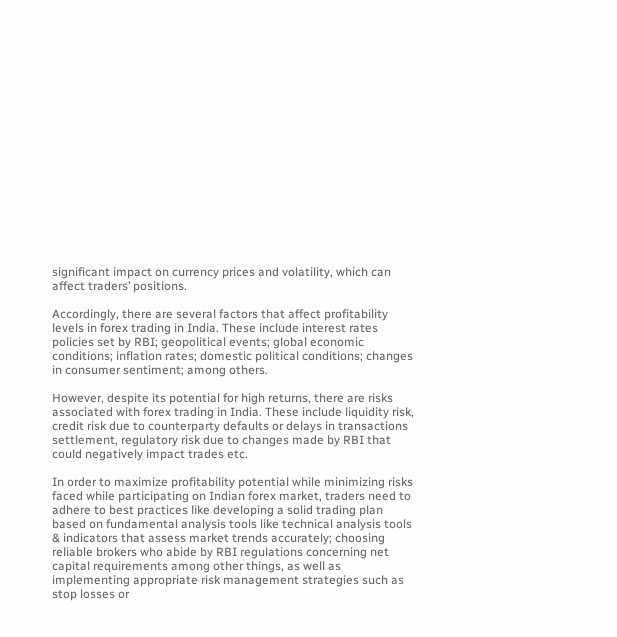significant impact on currency prices and volatility, which can affect traders’ positions.

Accordingly, there are several factors that affect profitability levels in forex trading in India. These include interest rates policies set by RBI; geopolitical events; global economic conditions; inflation rates; domestic political conditions; changes in consumer sentiment; among others.

However, despite its potential for high returns, there are risks associated with forex trading in India. These include liquidity risk, credit risk due to counterparty defaults or delays in transactions settlement, regulatory risk due to changes made by RBI that could negatively impact trades etc.

In order to maximize profitability potential while minimizing risks faced while participating on Indian forex market, traders need to adhere to best practices like developing a solid trading plan based on fundamental analysis tools like technical analysis tools & indicators that assess market trends accurately; choosing reliable brokers who abide by RBI regulations concerning net capital requirements among other things, as well as implementing appropriate risk management strategies such as stop losses or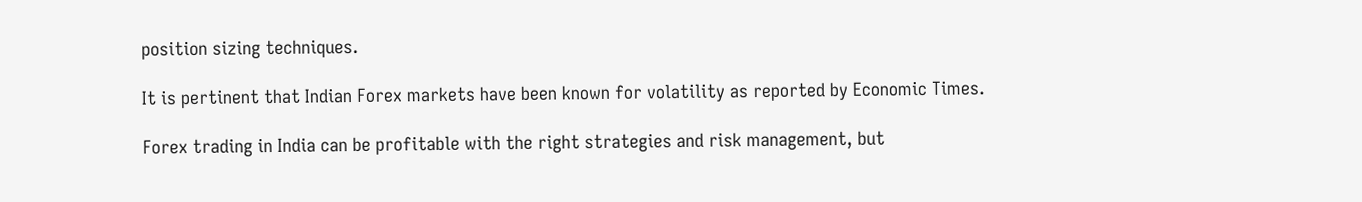position sizing techniques.

It is pertinent that Indian Forex markets have been known for volatility as reported by Economic Times.

Forex trading in India can be profitable with the right strategies and risk management, but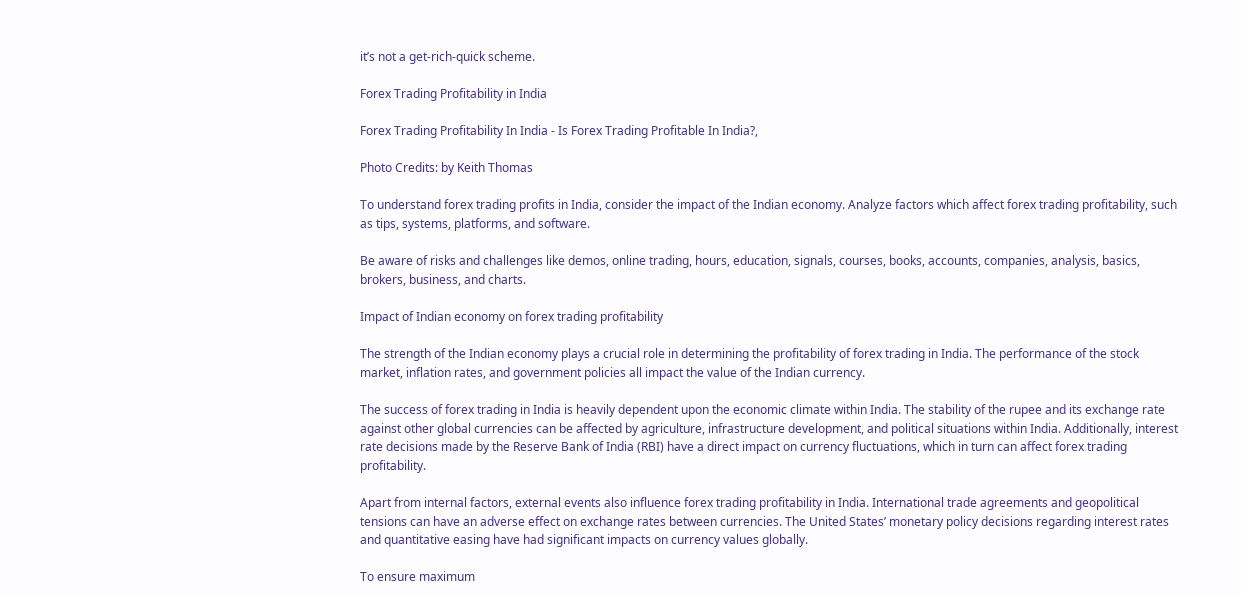it’s not a get-rich-quick scheme.

Forex Trading Profitability in India

Forex Trading Profitability In India - Is Forex Trading Profitable In India?,

Photo Credits: by Keith Thomas

To understand forex trading profits in India, consider the impact of the Indian economy. Analyze factors which affect forex trading profitability, such as tips, systems, platforms, and software.

Be aware of risks and challenges like demos, online trading, hours, education, signals, courses, books, accounts, companies, analysis, basics, brokers, business, and charts.

Impact of Indian economy on forex trading profitability

The strength of the Indian economy plays a crucial role in determining the profitability of forex trading in India. The performance of the stock market, inflation rates, and government policies all impact the value of the Indian currency.

The success of forex trading in India is heavily dependent upon the economic climate within India. The stability of the rupee and its exchange rate against other global currencies can be affected by agriculture, infrastructure development, and political situations within India. Additionally, interest rate decisions made by the Reserve Bank of India (RBI) have a direct impact on currency fluctuations, which in turn can affect forex trading profitability.

Apart from internal factors, external events also influence forex trading profitability in India. International trade agreements and geopolitical tensions can have an adverse effect on exchange rates between currencies. The United States’ monetary policy decisions regarding interest rates and quantitative easing have had significant impacts on currency values globally.

To ensure maximum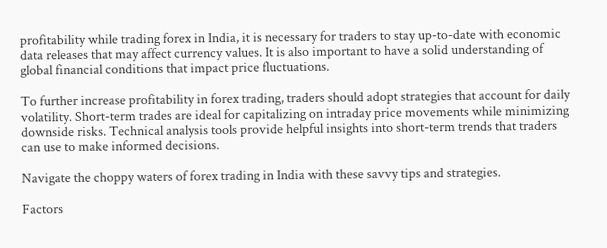profitability while trading forex in India, it is necessary for traders to stay up-to-date with economic data releases that may affect currency values. It is also important to have a solid understanding of global financial conditions that impact price fluctuations.

To further increase profitability in forex trading, traders should adopt strategies that account for daily volatility. Short-term trades are ideal for capitalizing on intraday price movements while minimizing downside risks. Technical analysis tools provide helpful insights into short-term trends that traders can use to make informed decisions.

Navigate the choppy waters of forex trading in India with these savvy tips and strategies.

Factors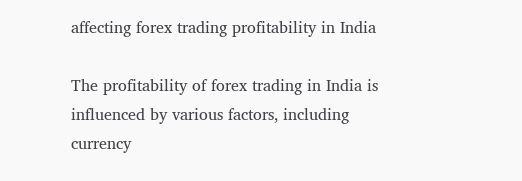affecting forex trading profitability in India

The profitability of forex trading in India is influenced by various factors, including currency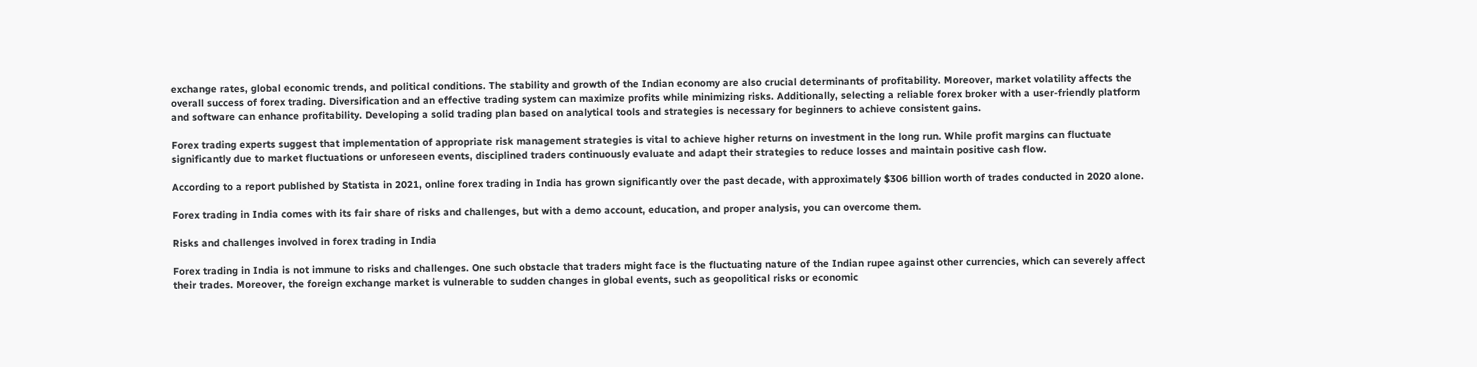exchange rates, global economic trends, and political conditions. The stability and growth of the Indian economy are also crucial determinants of profitability. Moreover, market volatility affects the overall success of forex trading. Diversification and an effective trading system can maximize profits while minimizing risks. Additionally, selecting a reliable forex broker with a user-friendly platform and software can enhance profitability. Developing a solid trading plan based on analytical tools and strategies is necessary for beginners to achieve consistent gains.

Forex trading experts suggest that implementation of appropriate risk management strategies is vital to achieve higher returns on investment in the long run. While profit margins can fluctuate significantly due to market fluctuations or unforeseen events, disciplined traders continuously evaluate and adapt their strategies to reduce losses and maintain positive cash flow.

According to a report published by Statista in 2021, online forex trading in India has grown significantly over the past decade, with approximately $306 billion worth of trades conducted in 2020 alone.

Forex trading in India comes with its fair share of risks and challenges, but with a demo account, education, and proper analysis, you can overcome them.

Risks and challenges involved in forex trading in India

Forex trading in India is not immune to risks and challenges. One such obstacle that traders might face is the fluctuating nature of the Indian rupee against other currencies, which can severely affect their trades. Moreover, the foreign exchange market is vulnerable to sudden changes in global events, such as geopolitical risks or economic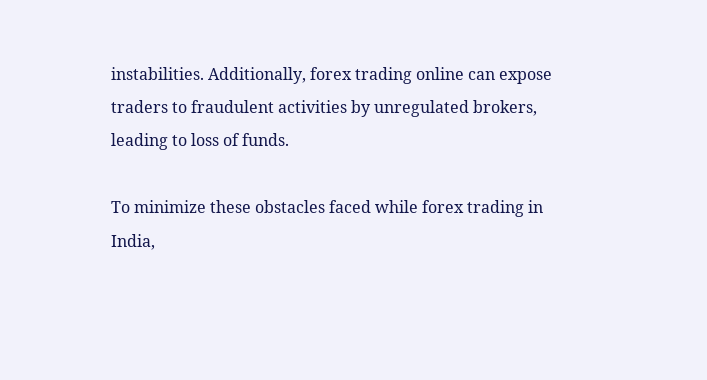instabilities. Additionally, forex trading online can expose traders to fraudulent activities by unregulated brokers, leading to loss of funds.

To minimize these obstacles faced while forex trading in India,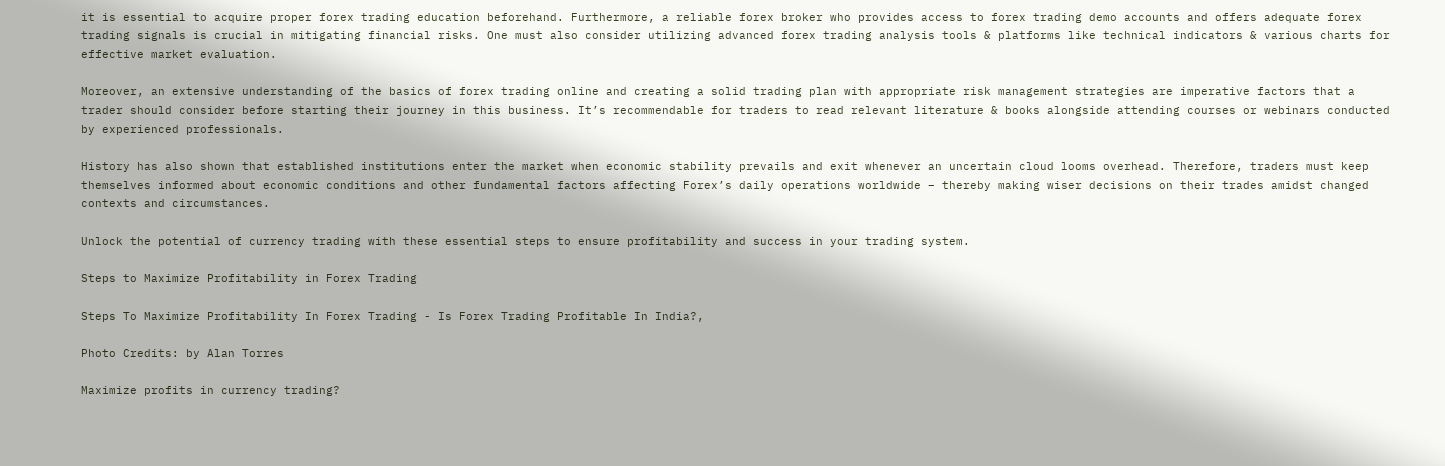it is essential to acquire proper forex trading education beforehand. Furthermore, a reliable forex broker who provides access to forex trading demo accounts and offers adequate forex trading signals is crucial in mitigating financial risks. One must also consider utilizing advanced forex trading analysis tools & platforms like technical indicators & various charts for effective market evaluation.

Moreover, an extensive understanding of the basics of forex trading online and creating a solid trading plan with appropriate risk management strategies are imperative factors that a trader should consider before starting their journey in this business. It’s recommendable for traders to read relevant literature & books alongside attending courses or webinars conducted by experienced professionals.

History has also shown that established institutions enter the market when economic stability prevails and exit whenever an uncertain cloud looms overhead. Therefore, traders must keep themselves informed about economic conditions and other fundamental factors affecting Forex’s daily operations worldwide – thereby making wiser decisions on their trades amidst changed contexts and circumstances.

Unlock the potential of currency trading with these essential steps to ensure profitability and success in your trading system.

Steps to Maximize Profitability in Forex Trading

Steps To Maximize Profitability In Forex Trading - Is Forex Trading Profitable In India?,

Photo Credits: by Alan Torres

Maximize profits in currency trading?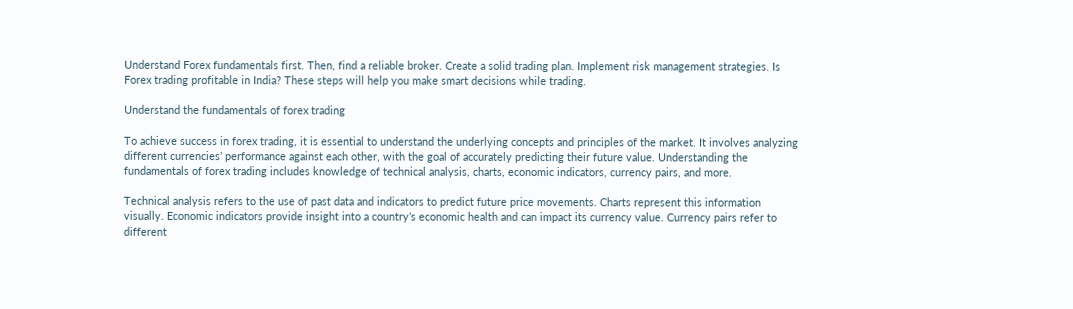Understand Forex fundamentals first. Then, find a reliable broker. Create a solid trading plan. Implement risk management strategies. Is Forex trading profitable in India? These steps will help you make smart decisions while trading.

Understand the fundamentals of forex trading

To achieve success in forex trading, it is essential to understand the underlying concepts and principles of the market. It involves analyzing different currencies’ performance against each other, with the goal of accurately predicting their future value. Understanding the fundamentals of forex trading includes knowledge of technical analysis, charts, economic indicators, currency pairs, and more.

Technical analysis refers to the use of past data and indicators to predict future price movements. Charts represent this information visually. Economic indicators provide insight into a country’s economic health and can impact its currency value. Currency pairs refer to different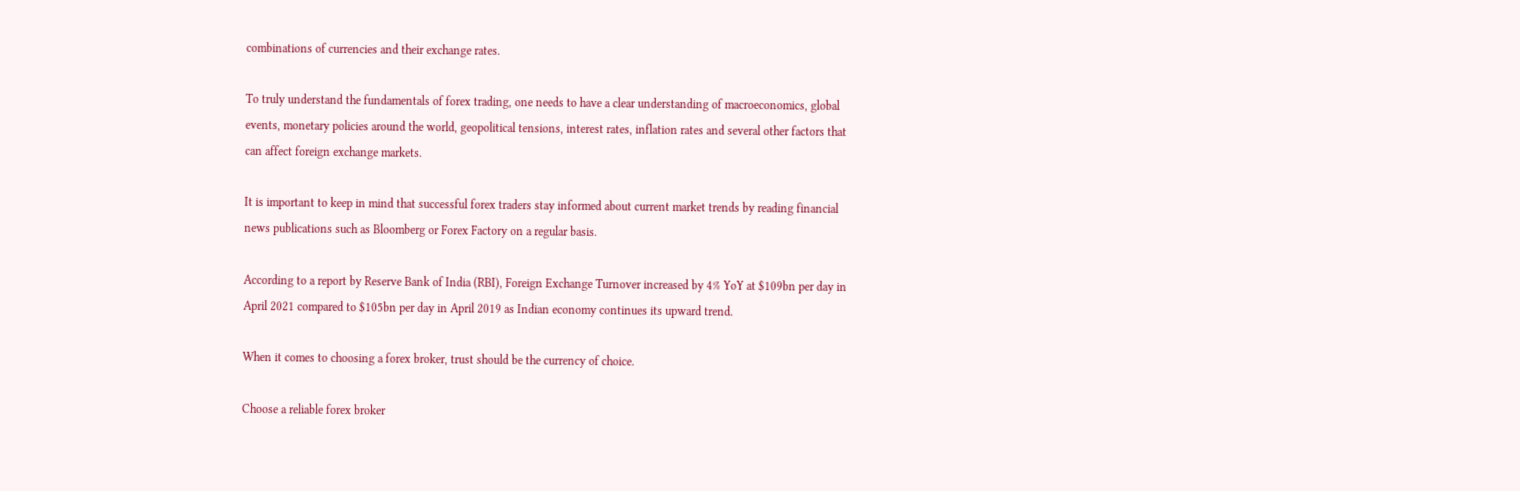combinations of currencies and their exchange rates.

To truly understand the fundamentals of forex trading, one needs to have a clear understanding of macroeconomics, global events, monetary policies around the world, geopolitical tensions, interest rates, inflation rates and several other factors that can affect foreign exchange markets.

It is important to keep in mind that successful forex traders stay informed about current market trends by reading financial news publications such as Bloomberg or Forex Factory on a regular basis.

According to a report by Reserve Bank of India (RBI), Foreign Exchange Turnover increased by 4% YoY at $109bn per day in April 2021 compared to $105bn per day in April 2019 as Indian economy continues its upward trend.

When it comes to choosing a forex broker, trust should be the currency of choice.

Choose a reliable forex broker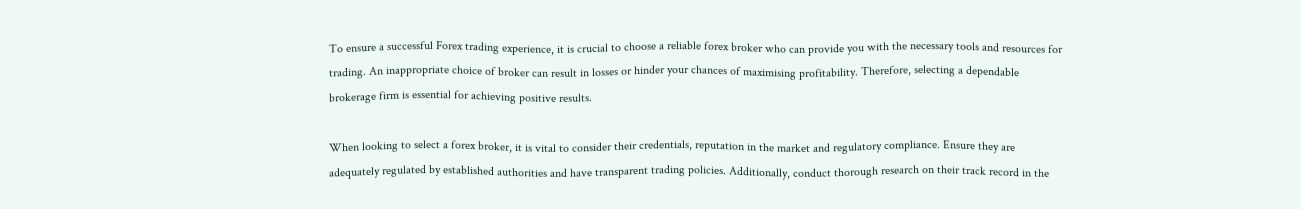To ensure a successful Forex trading experience, it is crucial to choose a reliable forex broker who can provide you with the necessary tools and resources for trading. An inappropriate choice of broker can result in losses or hinder your chances of maximising profitability. Therefore, selecting a dependable brokerage firm is essential for achieving positive results.

When looking to select a forex broker, it is vital to consider their credentials, reputation in the market and regulatory compliance. Ensure they are adequately regulated by established authorities and have transparent trading policies. Additionally, conduct thorough research on their track record in the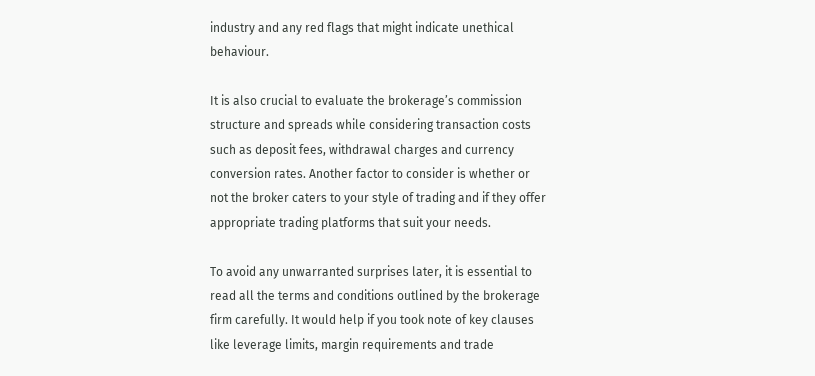industry and any red flags that might indicate unethical behaviour.

It is also crucial to evaluate the brokerage’s commission structure and spreads while considering transaction costs such as deposit fees, withdrawal charges and currency conversion rates. Another factor to consider is whether or not the broker caters to your style of trading and if they offer appropriate trading platforms that suit your needs.

To avoid any unwarranted surprises later, it is essential to read all the terms and conditions outlined by the brokerage firm carefully. It would help if you took note of key clauses like leverage limits, margin requirements and trade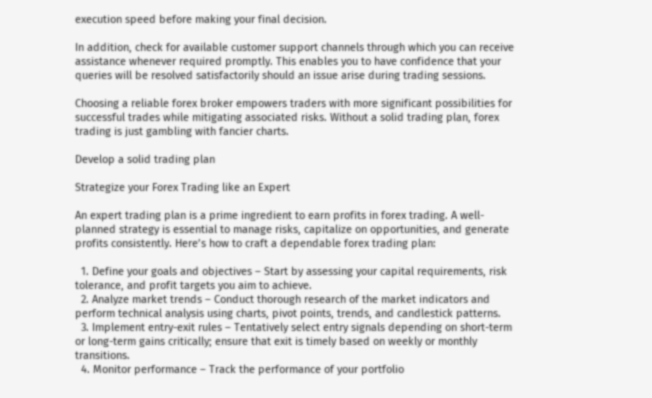execution speed before making your final decision.

In addition, check for available customer support channels through which you can receive assistance whenever required promptly. This enables you to have confidence that your queries will be resolved satisfactorily should an issue arise during trading sessions.

Choosing a reliable forex broker empowers traders with more significant possibilities for successful trades while mitigating associated risks. Without a solid trading plan, forex trading is just gambling with fancier charts.

Develop a solid trading plan

Strategize your Forex Trading like an Expert

An expert trading plan is a prime ingredient to earn profits in forex trading. A well-planned strategy is essential to manage risks, capitalize on opportunities, and generate profits consistently. Here’s how to craft a dependable forex trading plan:

  1. Define your goals and objectives – Start by assessing your capital requirements, risk tolerance, and profit targets you aim to achieve.
  2. Analyze market trends – Conduct thorough research of the market indicators and perform technical analysis using charts, pivot points, trends, and candlestick patterns.
  3. Implement entry-exit rules – Tentatively select entry signals depending on short-term or long-term gains critically; ensure that exit is timely based on weekly or monthly transitions.
  4. Monitor performance – Track the performance of your portfolio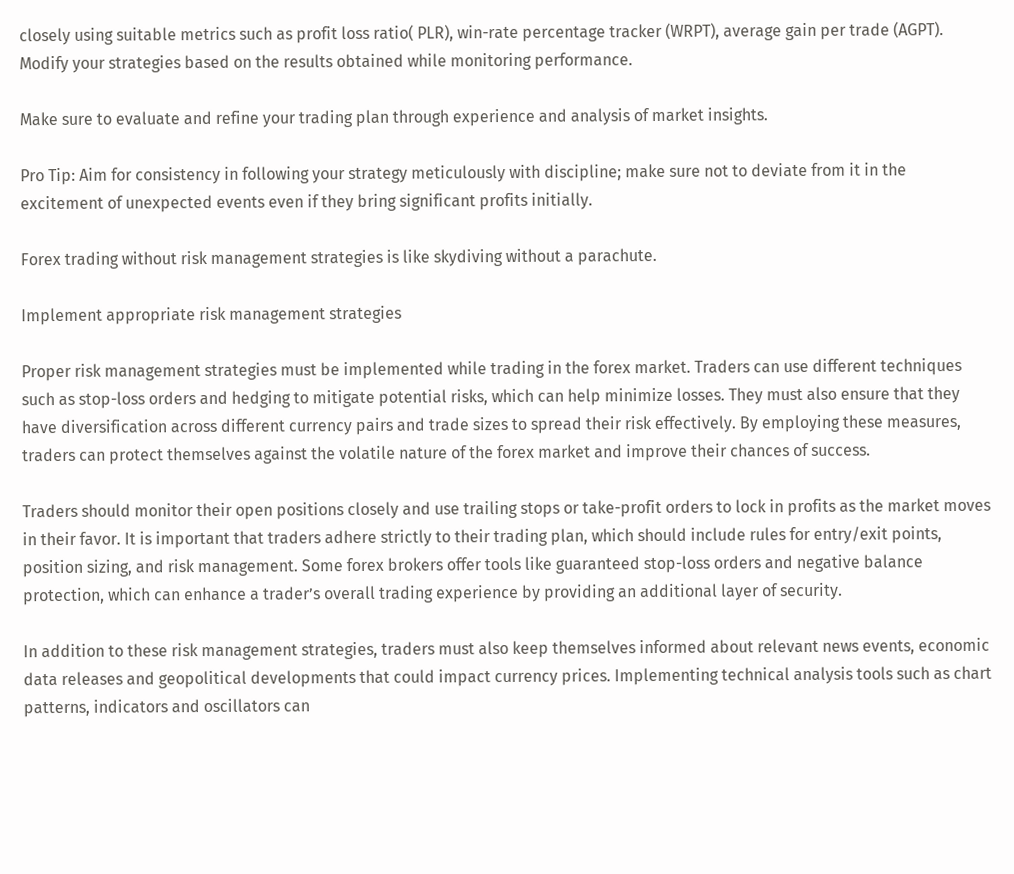closely using suitable metrics such as profit loss ratio( PLR), win-rate percentage tracker (WRPT), average gain per trade (AGPT). Modify your strategies based on the results obtained while monitoring performance.

Make sure to evaluate and refine your trading plan through experience and analysis of market insights.

Pro Tip: Aim for consistency in following your strategy meticulously with discipline; make sure not to deviate from it in the excitement of unexpected events even if they bring significant profits initially.

Forex trading without risk management strategies is like skydiving without a parachute.

Implement appropriate risk management strategies

Proper risk management strategies must be implemented while trading in the forex market. Traders can use different techniques such as stop-loss orders and hedging to mitigate potential risks, which can help minimize losses. They must also ensure that they have diversification across different currency pairs and trade sizes to spread their risk effectively. By employing these measures, traders can protect themselves against the volatile nature of the forex market and improve their chances of success.

Traders should monitor their open positions closely and use trailing stops or take-profit orders to lock in profits as the market moves in their favor. It is important that traders adhere strictly to their trading plan, which should include rules for entry/exit points, position sizing, and risk management. Some forex brokers offer tools like guaranteed stop-loss orders and negative balance protection, which can enhance a trader’s overall trading experience by providing an additional layer of security.

In addition to these risk management strategies, traders must also keep themselves informed about relevant news events, economic data releases and geopolitical developments that could impact currency prices. Implementing technical analysis tools such as chart patterns, indicators and oscillators can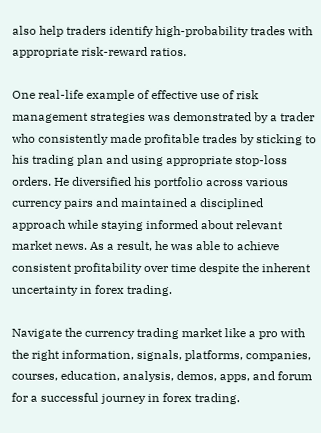also help traders identify high-probability trades with appropriate risk-reward ratios.

One real-life example of effective use of risk management strategies was demonstrated by a trader who consistently made profitable trades by sticking to his trading plan and using appropriate stop-loss orders. He diversified his portfolio across various currency pairs and maintained a disciplined approach while staying informed about relevant market news. As a result, he was able to achieve consistent profitability over time despite the inherent uncertainty in forex trading.

Navigate the currency trading market like a pro with the right information, signals, platforms, companies, courses, education, analysis, demos, apps, and forum for a successful journey in forex trading.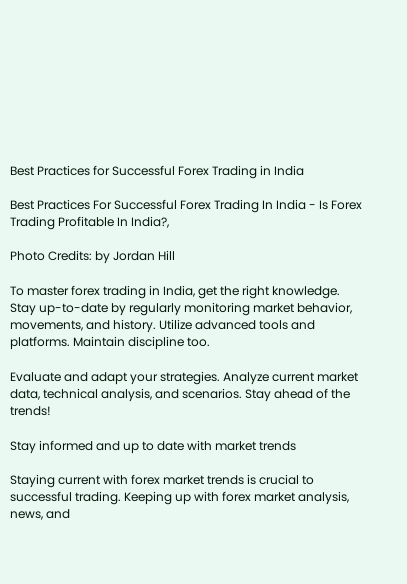Best Practices for Successful Forex Trading in India

Best Practices For Successful Forex Trading In India - Is Forex Trading Profitable In India?,

Photo Credits: by Jordan Hill

To master forex trading in India, get the right knowledge. Stay up-to-date by regularly monitoring market behavior, movements, and history. Utilize advanced tools and platforms. Maintain discipline too.

Evaluate and adapt your strategies. Analyze current market data, technical analysis, and scenarios. Stay ahead of the trends!

Stay informed and up to date with market trends

Staying current with forex market trends is crucial to successful trading. Keeping up with forex market analysis, news, and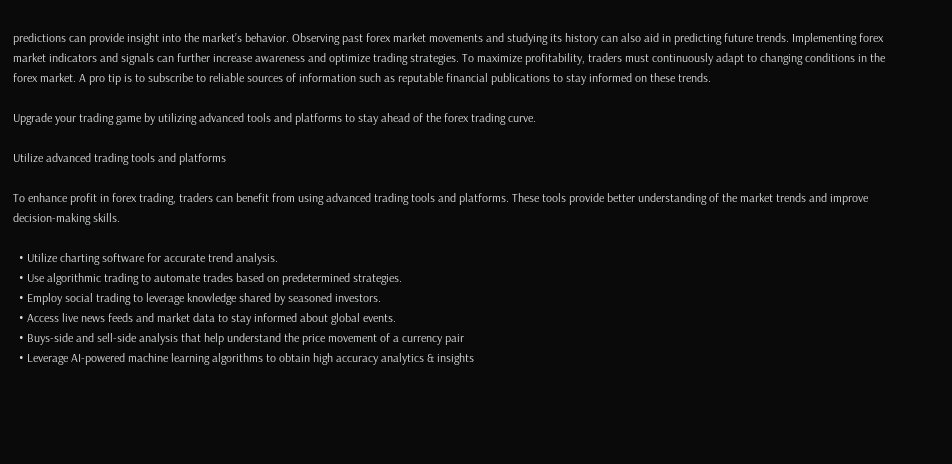predictions can provide insight into the market’s behavior. Observing past forex market movements and studying its history can also aid in predicting future trends. Implementing forex market indicators and signals can further increase awareness and optimize trading strategies. To maximize profitability, traders must continuously adapt to changing conditions in the forex market. A pro tip is to subscribe to reliable sources of information such as reputable financial publications to stay informed on these trends.

Upgrade your trading game by utilizing advanced tools and platforms to stay ahead of the forex trading curve.

Utilize advanced trading tools and platforms

To enhance profit in forex trading, traders can benefit from using advanced trading tools and platforms. These tools provide better understanding of the market trends and improve decision-making skills.

  • Utilize charting software for accurate trend analysis.
  • Use algorithmic trading to automate trades based on predetermined strategies.
  • Employ social trading to leverage knowledge shared by seasoned investors.
  • Access live news feeds and market data to stay informed about global events.
  • Buys-side and sell-side analysis that help understand the price movement of a currency pair
  • Leverage AI-powered machine learning algorithms to obtain high accuracy analytics & insights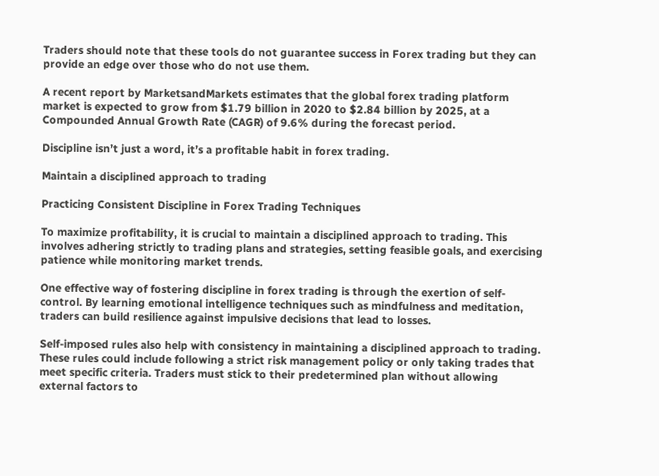Traders should note that these tools do not guarantee success in Forex trading but they can provide an edge over those who do not use them.

A recent report by MarketsandMarkets estimates that the global forex trading platform market is expected to grow from $1.79 billion in 2020 to $2.84 billion by 2025, at a Compounded Annual Growth Rate (CAGR) of 9.6% during the forecast period.

Discipline isn’t just a word, it’s a profitable habit in forex trading.

Maintain a disciplined approach to trading

Practicing Consistent Discipline in Forex Trading Techniques

To maximize profitability, it is crucial to maintain a disciplined approach to trading. This involves adhering strictly to trading plans and strategies, setting feasible goals, and exercising patience while monitoring market trends.

One effective way of fostering discipline in forex trading is through the exertion of self-control. By learning emotional intelligence techniques such as mindfulness and meditation, traders can build resilience against impulsive decisions that lead to losses.

Self-imposed rules also help with consistency in maintaining a disciplined approach to trading. These rules could include following a strict risk management policy or only taking trades that meet specific criteria. Traders must stick to their predetermined plan without allowing external factors to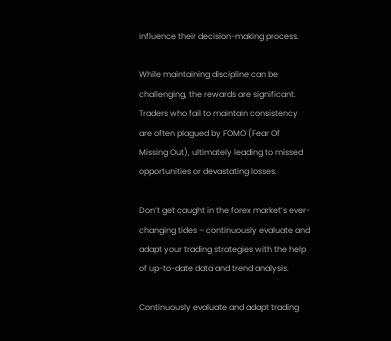influence their decision-making process.

While maintaining discipline can be challenging, the rewards are significant. Traders who fail to maintain consistency are often plagued by FOMO (Fear Of Missing Out), ultimately leading to missed opportunities or devastating losses.

Don’t get caught in the forex market’s ever-changing tides – continuously evaluate and adapt your trading strategies with the help of up-to-date data and trend analysis.

Continuously evaluate and adapt trading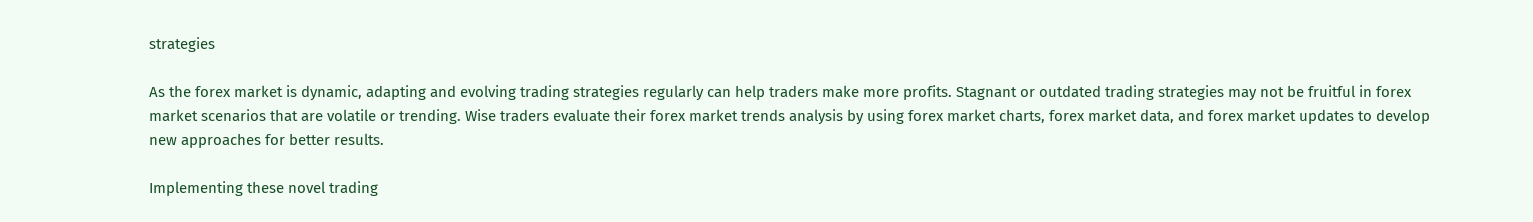strategies

As the forex market is dynamic, adapting and evolving trading strategies regularly can help traders make more profits. Stagnant or outdated trading strategies may not be fruitful in forex market scenarios that are volatile or trending. Wise traders evaluate their forex market trends analysis by using forex market charts, forex market data, and forex market updates to develop new approaches for better results.

Implementing these novel trading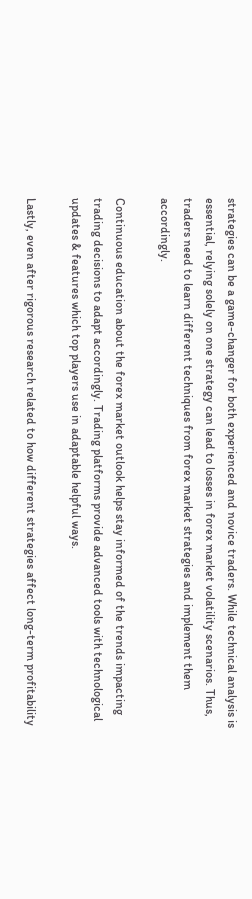strategies can be a game-changer for both experienced and novice traders. While technical analysis is essential, relying solely on one strategy can lead to losses in forex market volatility scenarios. Thus, traders need to learn different techniques from forex market strategies and implement them accordingly.

Continuous education about the forex market outlook helps stay informed of the trends impacting trading decisions to adapt accordingly. Trading platforms provide advanced tools with technological updates & features which top players use in adaptable helpful ways.

Lastly, even after rigorous research related to how different strategies affect long-term profitability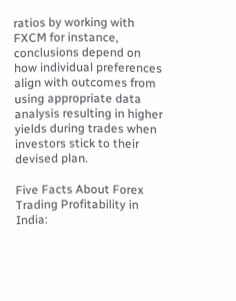ratios by working with FXCM for instance, conclusions depend on how individual preferences align with outcomes from using appropriate data analysis resulting in higher yields during trades when investors stick to their devised plan.

Five Facts About Forex Trading Profitability in India: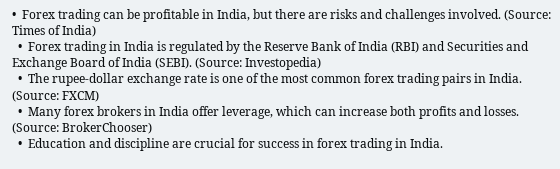•  Forex trading can be profitable in India, but there are risks and challenges involved. (Source: Times of India)
  •  Forex trading in India is regulated by the Reserve Bank of India (RBI) and Securities and Exchange Board of India (SEBI). (Source: Investopedia)
  •  The rupee-dollar exchange rate is one of the most common forex trading pairs in India. (Source: FXCM)
  •  Many forex brokers in India offer leverage, which can increase both profits and losses. (Source: BrokerChooser)
  •  Education and discipline are crucial for success in forex trading in India.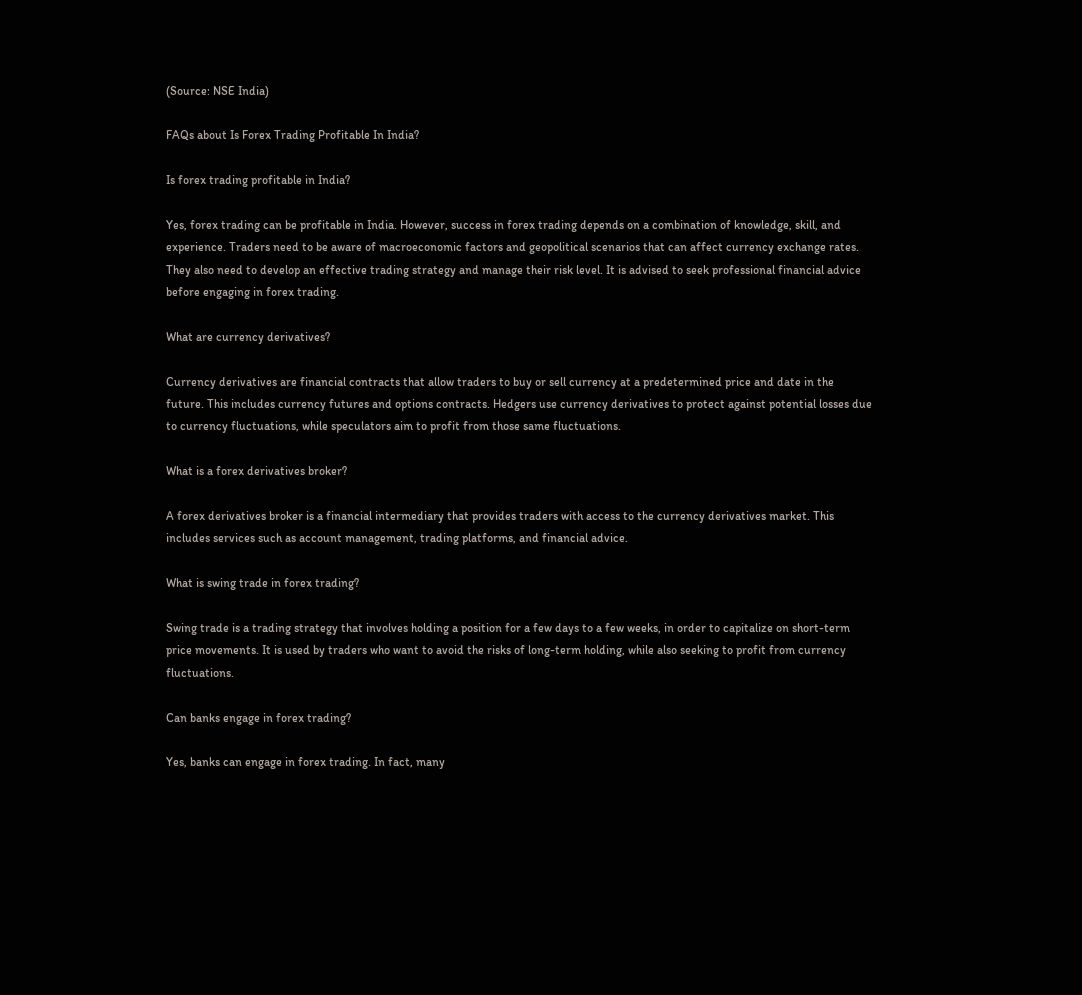(Source: NSE India)

FAQs about Is Forex Trading Profitable In India?

Is forex trading profitable in India?

Yes, forex trading can be profitable in India. However, success in forex trading depends on a combination of knowledge, skill, and experience. Traders need to be aware of macroeconomic factors and geopolitical scenarios that can affect currency exchange rates. They also need to develop an effective trading strategy and manage their risk level. It is advised to seek professional financial advice before engaging in forex trading.

What are currency derivatives?

Currency derivatives are financial contracts that allow traders to buy or sell currency at a predetermined price and date in the future. This includes currency futures and options contracts. Hedgers use currency derivatives to protect against potential losses due to currency fluctuations, while speculators aim to profit from those same fluctuations.

What is a forex derivatives broker?

A forex derivatives broker is a financial intermediary that provides traders with access to the currency derivatives market. This includes services such as account management, trading platforms, and financial advice.

What is swing trade in forex trading?

Swing trade is a trading strategy that involves holding a position for a few days to a few weeks, in order to capitalize on short-term price movements. It is used by traders who want to avoid the risks of long-term holding, while also seeking to profit from currency fluctuations.

Can banks engage in forex trading?

Yes, banks can engage in forex trading. In fact, many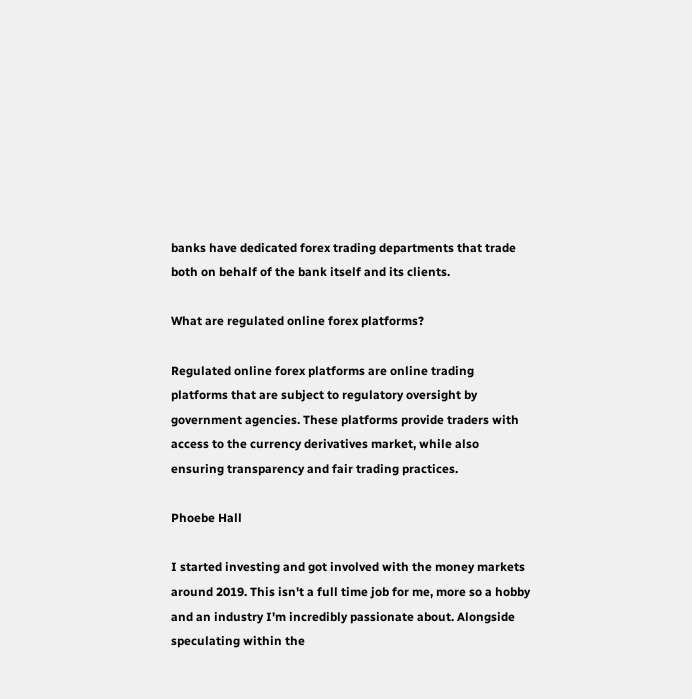banks have dedicated forex trading departments that trade both on behalf of the bank itself and its clients.

What are regulated online forex platforms?

Regulated online forex platforms are online trading platforms that are subject to regulatory oversight by government agencies. These platforms provide traders with access to the currency derivatives market, while also ensuring transparency and fair trading practices.

Phoebe Hall

I started investing and got involved with the money markets around 2019. This isn't a full time job for me, more so a hobby and an industry I'm incredibly passionate about. Alongside speculating within the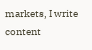markets, I write content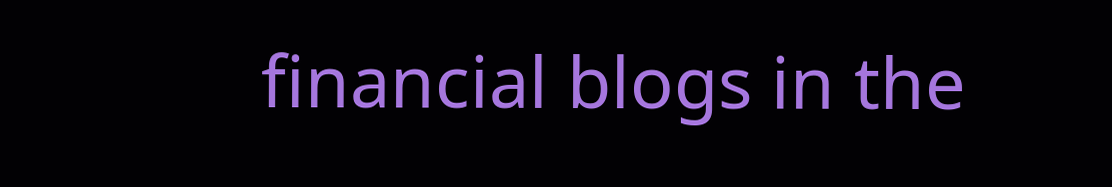financial blogs in the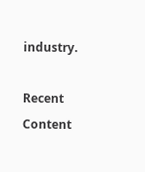industry.

Recent Content